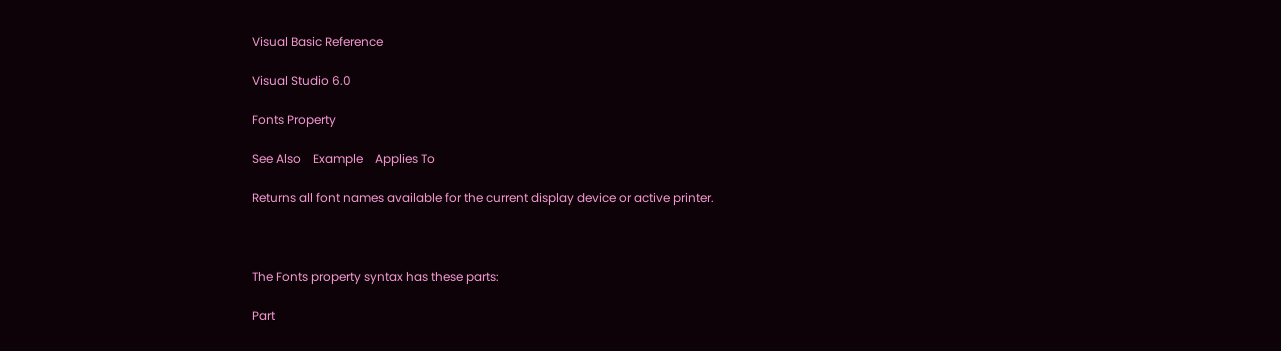Visual Basic Reference

Visual Studio 6.0

Fonts Property

See Also    Example    Applies To

Returns all font names available for the current display device or active printer.



The Fonts property syntax has these parts:

Part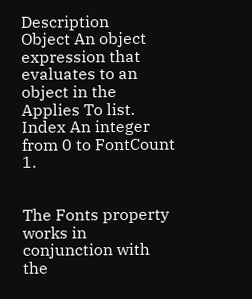Description
Object An object expression that evaluates to an object in the Applies To list.
Index An integer from 0 to FontCount 1.


The Fonts property works in conjunction with the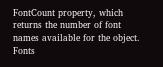FontCount property, which returns the number of font names available for the object. Fonts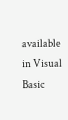available in Visual Basic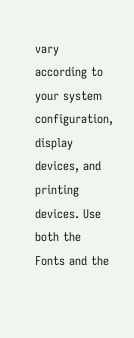vary according to your system configuration, display devices, and printing devices. Use both the Fonts and the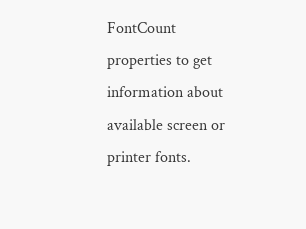FontCount properties to get information about available screen or printer fonts.